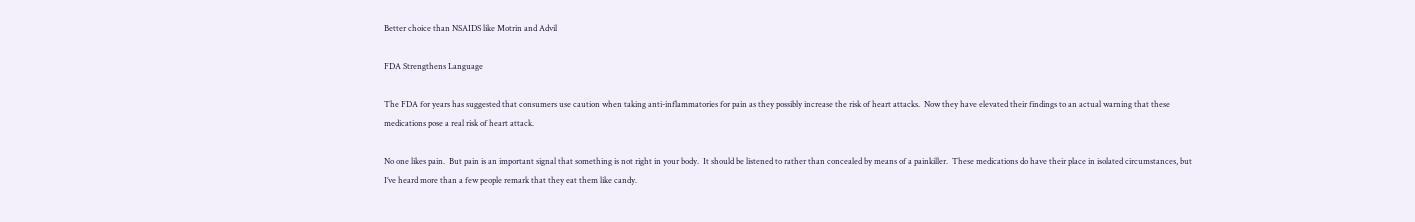Better choice than NSAIDS like Motrin and Advil

FDA Strengthens Language

The FDA for years has suggested that consumers use caution when taking anti-inflammatories for pain as they possibly increase the risk of heart attacks.  Now they have elevated their findings to an actual warning that these medications pose a real risk of heart attack.

No one likes pain.  But pain is an important signal that something is not right in your body.  It should be listened to rather than concealed by means of a painkiller.  These medications do have their place in isolated circumstances, but I’ve heard more than a few people remark that they eat them like candy.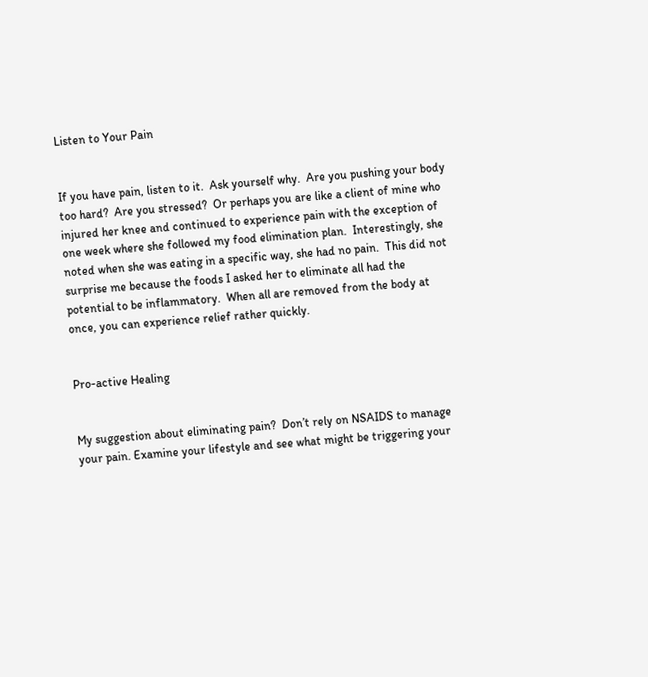Listen to Your Pain


If you have pain, listen to it.  Ask yourself why.  Are you pushing your body too hard?  Are you stressed?  Or perhaps you are like a client of mine who injured her knee and continued to experience pain with the exception of one week where she followed my food elimination plan.  Interestingly, she noted when she was eating in a specific way, she had no pain.  This did not surprise me because the foods I asked her to eliminate all had the potential to be inflammatory.  When all are removed from the body at once, you can experience relief rather quickly.


Pro-active Healing


My suggestion about eliminating pain?  Don’t rely on NSAIDS to manage your pain. Examine your lifestyle and see what might be triggering your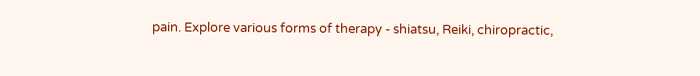pain. Explore various forms of therapy - shiatsu, Reiki, chiropractic,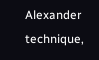Alexander technique,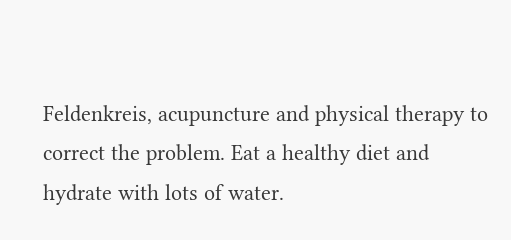Feldenkreis, acupuncture and physical therapy to correct the problem. Eat a healthy diet and hydrate with lots of water.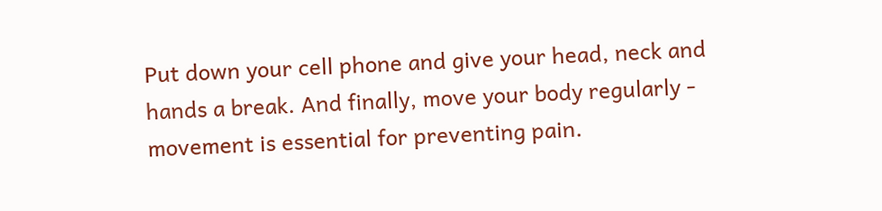Put down your cell phone and give your head, neck and hands a break. And finally, move your body regularly - movement is essential for preventing pain.